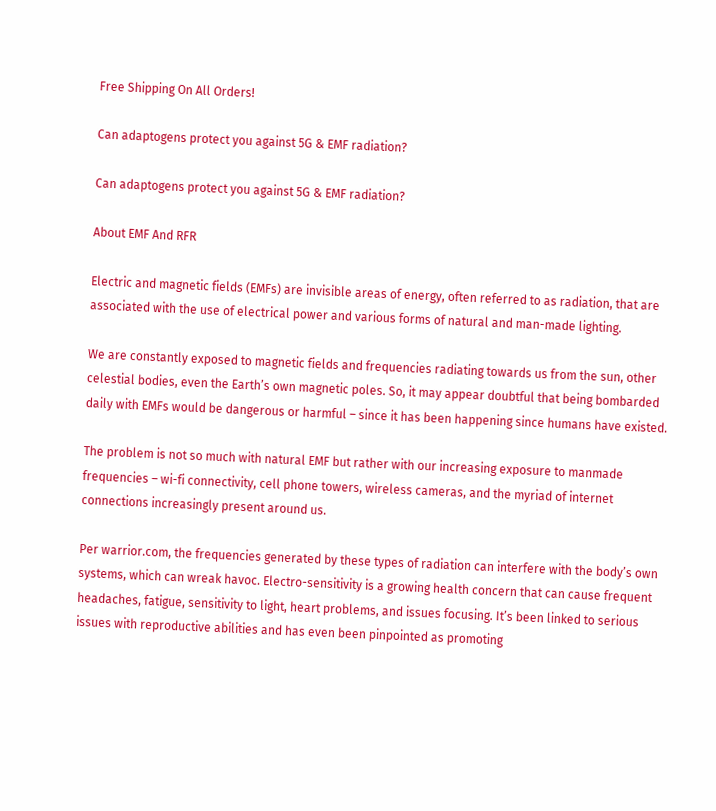Free Shipping On All Orders!

Can adaptogens protect you against 5G & EMF radiation?

Can adaptogens protect you against 5G & EMF radiation?

About EMF And RFR

Electric and magnetic fields (EMFs) are invisible areas of energy, often referred to as radiation, that are associated with the use of electrical power and various forms of natural and man-made lighting.

We are constantly exposed to magnetic fields and frequencies radiating towards us from the sun, other celestial bodies, even the Earth’s own magnetic poles. So, it may appear doubtful that being bombarded daily with EMFs would be dangerous or harmful – since it has been happening since humans have existed.

The problem is not so much with natural EMF but rather with our increasing exposure to manmade frequencies – wi-fi connectivity, cell phone towers, wireless cameras, and the myriad of internet connections increasingly present around us.

Per warrior.com, the frequencies generated by these types of radiation can interfere with the body’s own systems, which can wreak havoc. Electro-sensitivity is a growing health concern that can cause frequent headaches, fatigue, sensitivity to light, heart problems, and issues focusing. It’s been linked to serious issues with reproductive abilities and has even been pinpointed as promoting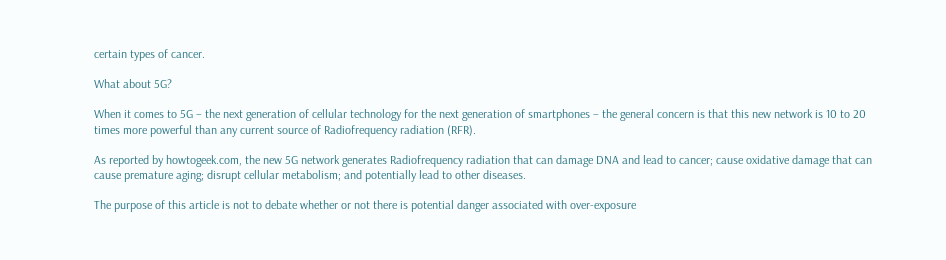certain types of cancer.

What about 5G?

When it comes to 5G – the next generation of cellular technology for the next generation of smartphones – the general concern is that this new network is 10 to 20 times more powerful than any current source of Radiofrequency radiation (RFR).

As reported by howtogeek.com, the new 5G network generates Radiofrequency radiation that can damage DNA and lead to cancer; cause oxidative damage that can cause premature aging; disrupt cellular metabolism; and potentially lead to other diseases.

The purpose of this article is not to debate whether or not there is potential danger associated with over-exposure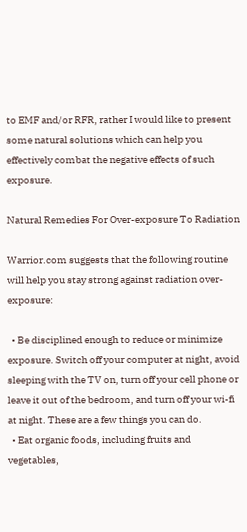to EMF and/or RFR, rather I would like to present some natural solutions which can help you effectively combat the negative effects of such exposure.

Natural Remedies For Over-exposure To Radiation

Warrior.com suggests that the following routine will help you stay strong against radiation over-exposure:

  • Be disciplined enough to reduce or minimize exposure. Switch off your computer at night, avoid sleeping with the TV on, turn off your cell phone or leave it out of the bedroom, and turn off your wi-fi at night. These are a few things you can do.
  • Eat organic foods, including fruits and vegetables,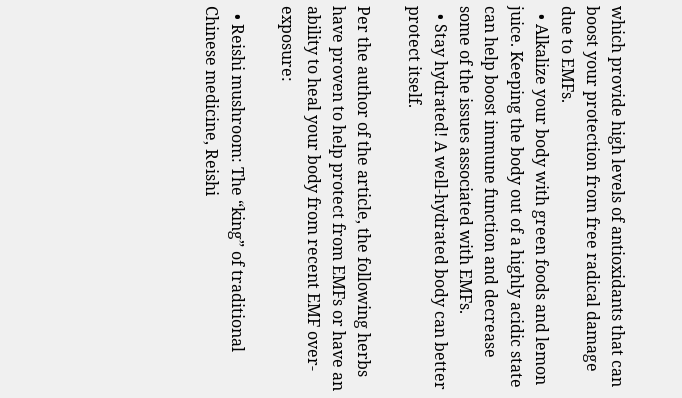which provide high levels of antioxidants that can boost your protection from free radical damage due to EMFs.
  • Alkalize your body with green foods and lemon juice. Keeping the body out of a highly acidic state can help boost immune function and decrease some of the issues associated with EMFs.
  • Stay hydrated! A well-hydrated body can better protect itself.

Per the author of the article, the following herbs have proven to help protect from EMFs or have an ability to heal your body from recent EMF over-exposure:

  • Reishi mushroom: The “king” of traditional Chinese medicine, Reishi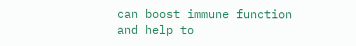can boost immune function and help to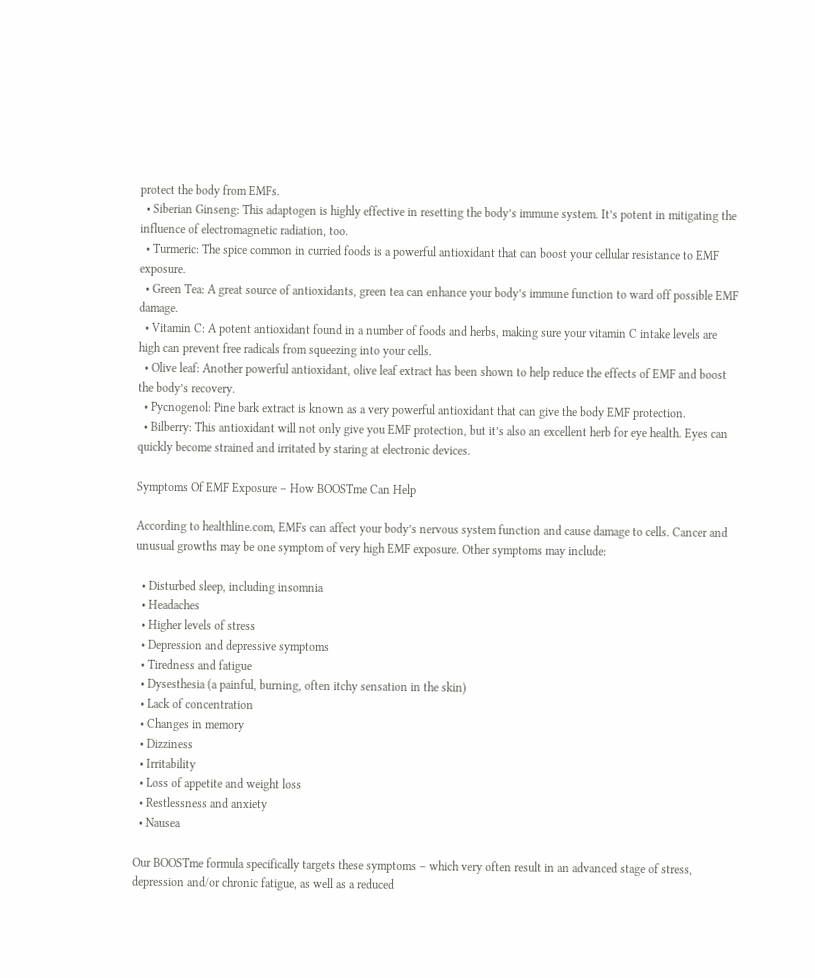protect the body from EMFs.
  • Siberian Ginseng: This adaptogen is highly effective in resetting the body’s immune system. It’s potent in mitigating the influence of electromagnetic radiation, too.
  • Turmeric: The spice common in curried foods is a powerful antioxidant that can boost your cellular resistance to EMF exposure.
  • Green Tea: A great source of antioxidants, green tea can enhance your body’s immune function to ward off possible EMF damage.
  • Vitamin C: A potent antioxidant found in a number of foods and herbs, making sure your vitamin C intake levels are high can prevent free radicals from squeezing into your cells.
  • Olive leaf: Another powerful antioxidant, olive leaf extract has been shown to help reduce the effects of EMF and boost the body’s recovery.
  • Pycnogenol: Pine bark extract is known as a very powerful antioxidant that can give the body EMF protection.
  • Bilberry: This antioxidant will not only give you EMF protection, but it’s also an excellent herb for eye health. Eyes can quickly become strained and irritated by staring at electronic devices.

Symptoms Of EMF Exposure – How BOOSTme Can Help

According to healthline.com, EMFs can affect your body’s nervous system function and cause damage to cells. Cancer and unusual growths may be one symptom of very high EMF exposure. Other symptoms may include:

  • Disturbed sleep, including insomnia
  • Headaches
  • Higher levels of stress
  • Depression and depressive symptoms
  • Tiredness and fatigue
  • Dysesthesia (a painful, burning, often itchy sensation in the skin)
  • Lack of concentration
  • Changes in memory
  • Dizziness
  • Irritability
  • Loss of appetite and weight loss
  • Restlessness and anxiety
  • Nausea

Our BOOSTme formula specifically targets these symptoms – which very often result in an advanced stage of stress, depression and/or chronic fatigue, as well as a reduced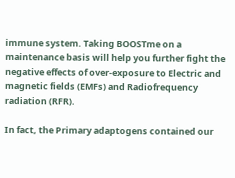immune system. Taking BOOSTme on a maintenance basis will help you further fight the negative effects of over-exposure to Electric and magnetic fields (EMFs) and Radiofrequency radiation (RFR).

In fact, the Primary adaptogens contained our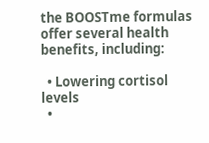the BOOSTme formulas offer several health benefits, including:

  • Lowering cortisol levels
  •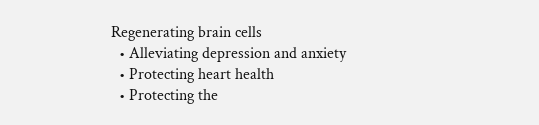Regenerating brain cells
  • Alleviating depression and anxiety
  • Protecting heart health
  • Protecting the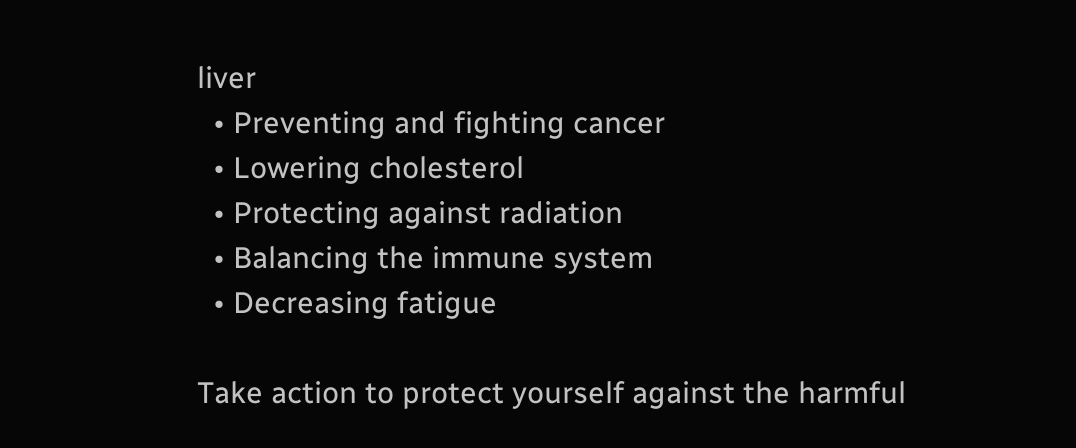liver
  • Preventing and fighting cancer
  • Lowering cholesterol
  • Protecting against radiation
  • Balancing the immune system
  • Decreasing fatigue

Take action to protect yourself against the harmful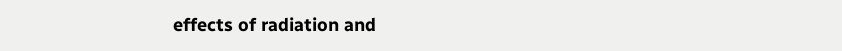effects of radiation and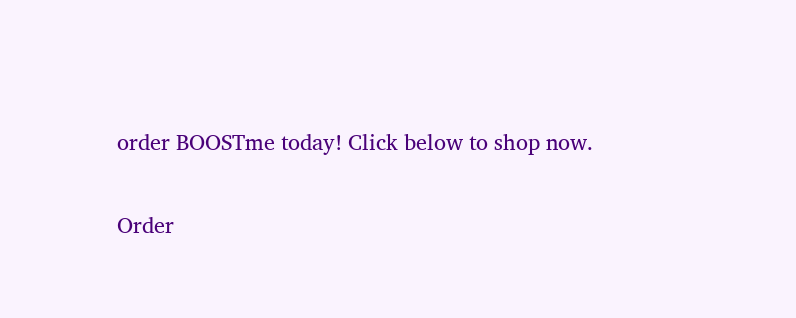order BOOSTme today! Click below to shop now.

Order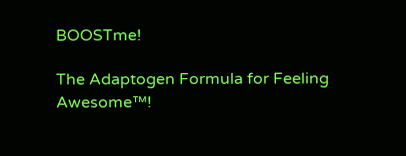BOOSTme!

The Adaptogen Formula for Feeling Awesome™!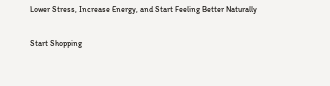Lower Stress, Increase Energy, and Start Feeling Better Naturally

Start Shopping